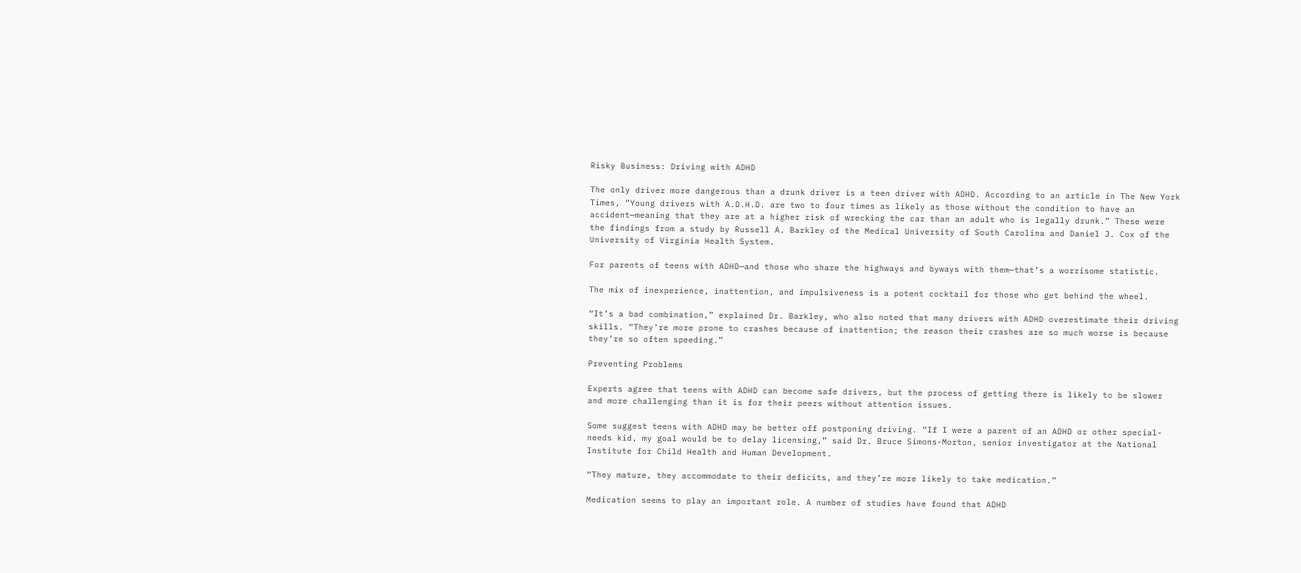Risky Business: Driving with ADHD

The only driver more dangerous than a drunk driver is a teen driver with ADHD. According to an article in The New York Times, “Young drivers with A.D.H.D. are two to four times as likely as those without the condition to have an accident—meaning that they are at a higher risk of wrecking the car than an adult who is legally drunk.” These were the findings from a study by Russell A. Barkley of the Medical University of South Carolina and Daniel J. Cox of the University of Virginia Health System.

For parents of teens with ADHD—and those who share the highways and byways with them—that’s a worrisome statistic.

The mix of inexperience, inattention, and impulsiveness is a potent cocktail for those who get behind the wheel.

“It’s a bad combination,” explained Dr. Barkley, who also noted that many drivers with ADHD overestimate their driving skills. “They’re more prone to crashes because of inattention; the reason their crashes are so much worse is because they’re so often speeding.”

Preventing Problems

Experts agree that teens with ADHD can become safe drivers, but the process of getting there is likely to be slower and more challenging than it is for their peers without attention issues.

Some suggest teens with ADHD may be better off postponing driving. “If I were a parent of an ADHD or other special-needs kid, my goal would be to delay licensing,” said Dr. Bruce Simons-Morton, senior investigator at the National Institute for Child Health and Human Development.

“They mature, they accommodate to their deficits, and they’re more likely to take medication.”

Medication seems to play an important role. A number of studies have found that ADHD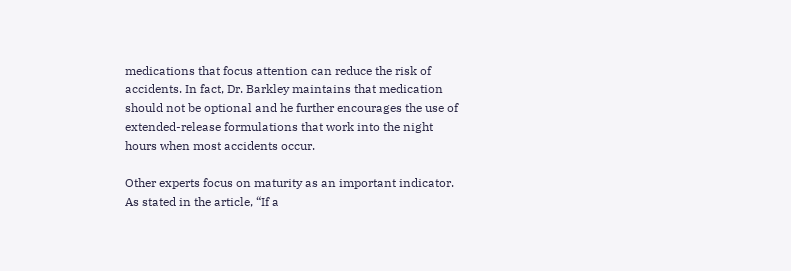medications that focus attention can reduce the risk of accidents. In fact, Dr. Barkley maintains that medication should not be optional and he further encourages the use of extended-release formulations that work into the night hours when most accidents occur.

Other experts focus on maturity as an important indicator. As stated in the article, “If a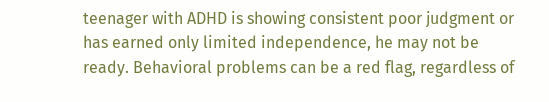teenager with ADHD is showing consistent poor judgment or has earned only limited independence, he may not be ready. Behavioral problems can be a red flag, regardless of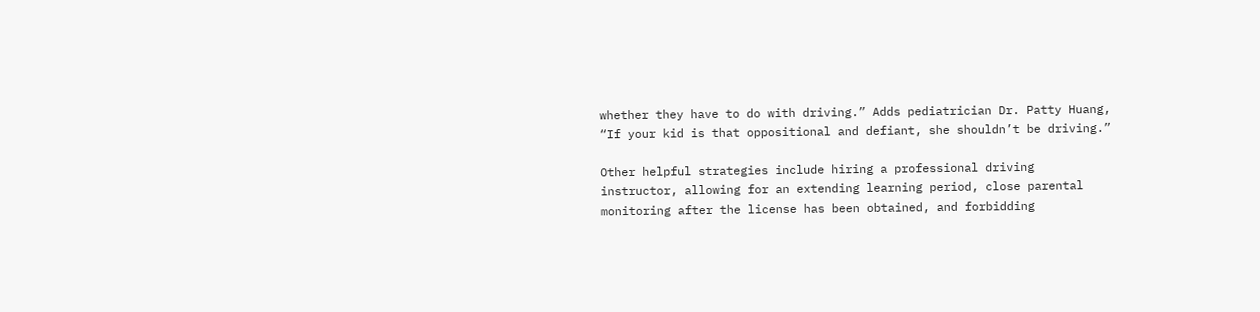whether they have to do with driving.” Adds pediatrician Dr. Patty Huang, “If your kid is that oppositional and defiant, she shouldn’t be driving.”

Other helpful strategies include hiring a professional driving instructor, allowing for an extending learning period, close parental monitoring after the license has been obtained, and forbidding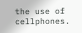the use of cellphones.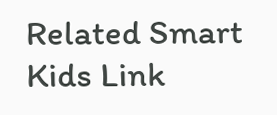Related Smart Kids Link